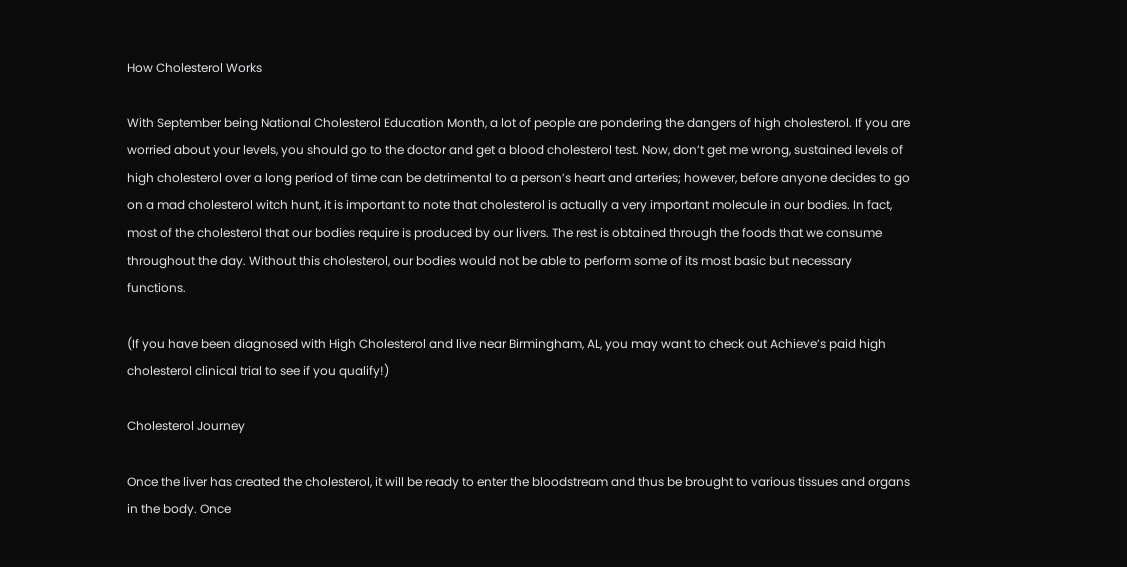How Cholesterol Works

With September being National Cholesterol Education Month, a lot of people are pondering the dangers of high cholesterol. If you are worried about your levels, you should go to the doctor and get a blood cholesterol test. Now, don’t get me wrong, sustained levels of high cholesterol over a long period of time can be detrimental to a person’s heart and arteries; however, before anyone decides to go on a mad cholesterol witch hunt, it is important to note that cholesterol is actually a very important molecule in our bodies. In fact, most of the cholesterol that our bodies require is produced by our livers. The rest is obtained through the foods that we consume throughout the day. Without this cholesterol, our bodies would not be able to perform some of its most basic but necessary functions.

(If you have been diagnosed with High Cholesterol and live near Birmingham, AL, you may want to check out Achieve’s paid high cholesterol clinical trial to see if you qualify!)

Cholesterol Journey

Once the liver has created the cholesterol, it will be ready to enter the bloodstream and thus be brought to various tissues and organs in the body. Once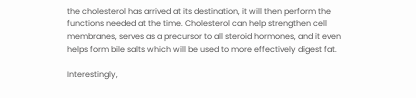the cholesterol has arrived at its destination, it will then perform the functions needed at the time. Cholesterol can help strengthen cell membranes, serves as a precursor to all steroid hormones, and it even helps form bile salts which will be used to more effectively digest fat.

Interestingly,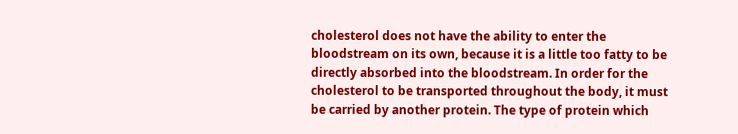cholesterol does not have the ability to enter the bloodstream on its own, because it is a little too fatty to be directly absorbed into the bloodstream. In order for the cholesterol to be transported throughout the body, it must be carried by another protein. The type of protein which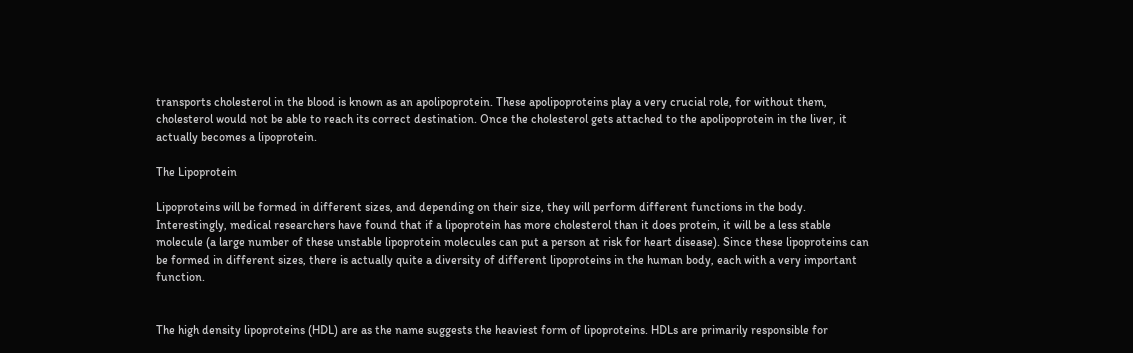transports cholesterol in the blood is known as an apolipoprotein. These apolipoproteins play a very crucial role, for without them, cholesterol would not be able to reach its correct destination. Once the cholesterol gets attached to the apolipoprotein in the liver, it actually becomes a lipoprotein.

The Lipoprotein

Lipoproteins will be formed in different sizes, and depending on their size, they will perform different functions in the body. Interestingly, medical researchers have found that if a lipoprotein has more cholesterol than it does protein, it will be a less stable molecule (a large number of these unstable lipoprotein molecules can put a person at risk for heart disease). Since these lipoproteins can be formed in different sizes, there is actually quite a diversity of different lipoproteins in the human body, each with a very important function.


The high density lipoproteins (HDL) are as the name suggests the heaviest form of lipoproteins. HDLs are primarily responsible for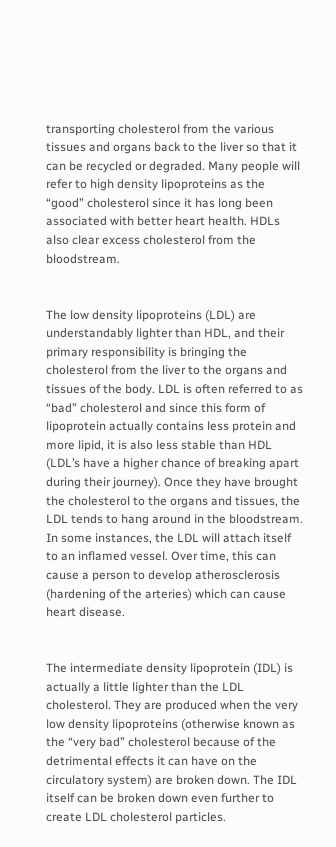transporting cholesterol from the various tissues and organs back to the liver so that it can be recycled or degraded. Many people will refer to high density lipoproteins as the “good” cholesterol since it has long been associated with better heart health. HDLs also clear excess cholesterol from the bloodstream.


The low density lipoproteins (LDL) are understandably lighter than HDL, and their primary responsibility is bringing the cholesterol from the liver to the organs and tissues of the body. LDL is often referred to as “bad” cholesterol and since this form of lipoprotein actually contains less protein and more lipid, it is also less stable than HDL (LDL’s have a higher chance of breaking apart during their journey). Once they have brought the cholesterol to the organs and tissues, the LDL tends to hang around in the bloodstream. In some instances, the LDL will attach itself to an inflamed vessel. Over time, this can cause a person to develop atherosclerosis (hardening of the arteries) which can cause heart disease.


The intermediate density lipoprotein (IDL) is actually a little lighter than the LDL cholesterol. They are produced when the very low density lipoproteins (otherwise known as the “very bad” cholesterol because of the detrimental effects it can have on the circulatory system) are broken down. The IDL itself can be broken down even further to create LDL cholesterol particles.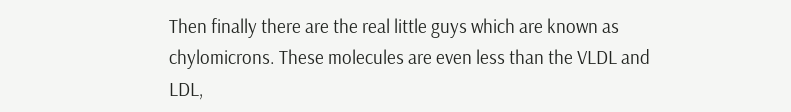Then finally there are the real little guys which are known as chylomicrons. These molecules are even less than the VLDL and LDL,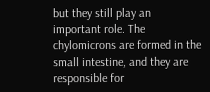but they still play an important role. The chylomicrons are formed in the small intestine, and they are responsible for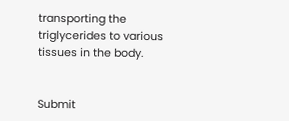transporting the triglycerides to various tissues in the body.


Submit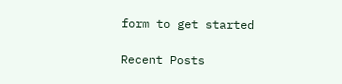form to get started

Recent Posts